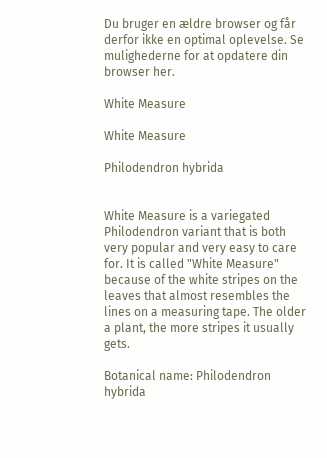Du bruger en ældre browser og får derfor ikke en optimal oplevelse. Se mulighederne for at opdatere din browser her.

White Measure

White Measure

Philodendron hybrida


White Measure is a variegated Philodendron variant that is both very popular and very easy to care for. It is called "White Measure" because of the white stripes on the leaves that almost resembles the lines on a measuring tape. The older a plant, the more stripes it usually gets.

Botanical name: Philodendron hybrida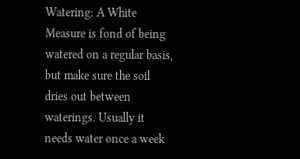Watering: A White Measure is fond of being watered on a regular basis, but make sure the soil dries out between waterings. Usually it needs water once a week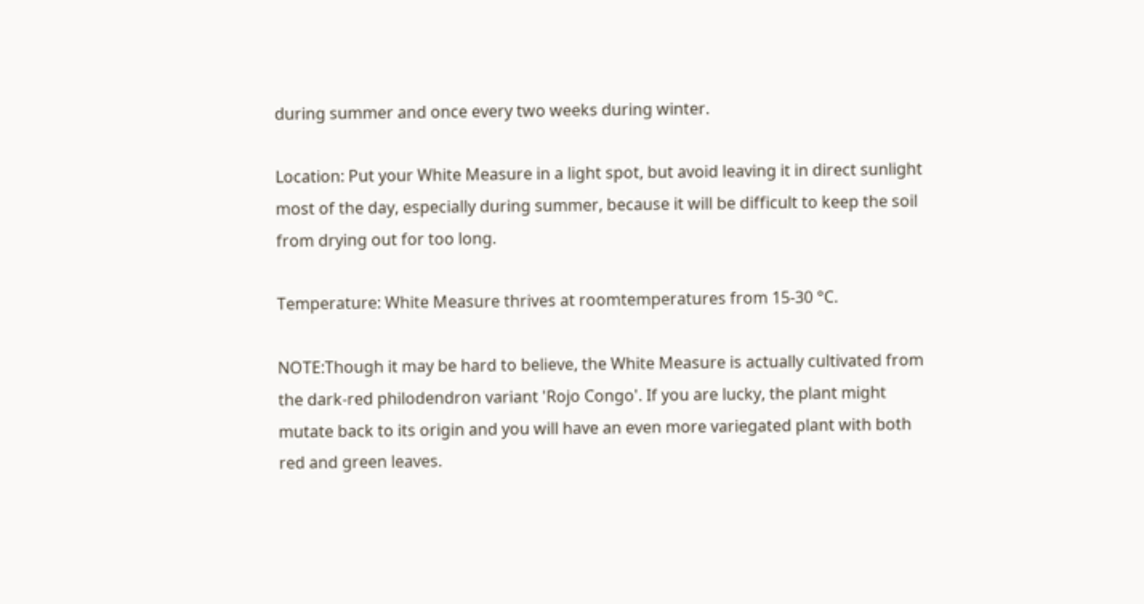during summer and once every two weeks during winter.

Location: Put your White Measure in a light spot, but avoid leaving it in direct sunlight most of the day, especially during summer, because it will be difficult to keep the soil from drying out for too long.

Temperature: White Measure thrives at roomtemperatures from 15-30 °C.

NOTE:Though it may be hard to believe, the White Measure is actually cultivated from the dark-red philodendron variant 'Rojo Congo'. If you are lucky, the plant might mutate back to its origin and you will have an even more variegated plant with both red and green leaves.